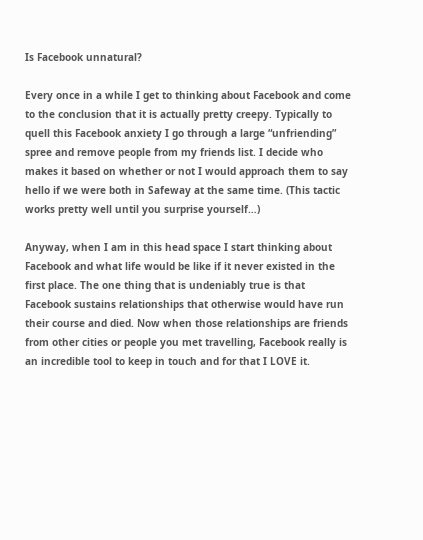Is Facebook unnatural?

Every once in a while I get to thinking about Facebook and come to the conclusion that it is actually pretty creepy. Typically to quell this Facebook anxiety I go through a large “unfriending” spree and remove people from my friends list. I decide who makes it based on whether or not I would approach them to say hello if we were both in Safeway at the same time. (This tactic works pretty well until you surprise yourself…)

Anyway, when I am in this head space I start thinking about Facebook and what life would be like if it never existed in the first place. The one thing that is undeniably true is that Facebook sustains relationships that otherwise would have run their course and died. Now when those relationships are friends from other cities or people you met travelling, Facebook really is an incredible tool to keep in touch and for that I LOVE it.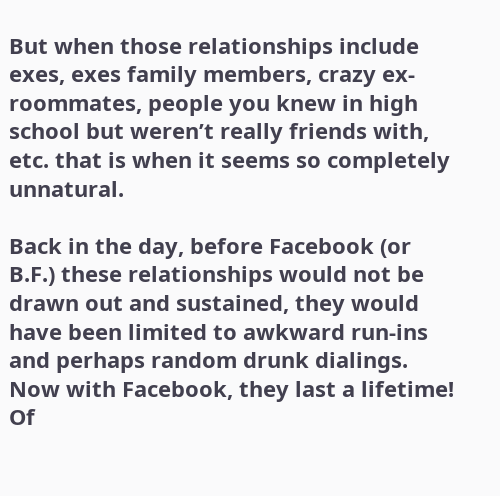But when those relationships include exes, exes family members, crazy ex-roommates, people you knew in high school but weren’t really friends with, etc. that is when it seems so completely unnatural.

Back in the day, before Facebook (or B.F.) these relationships would not be drawn out and sustained, they would have been limited to awkward run-ins and perhaps random drunk dialings. Now with Facebook, they last a lifetime! Of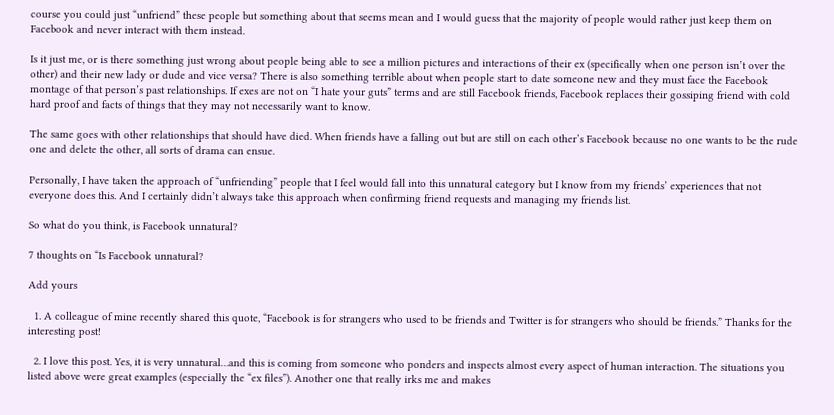course you could just “unfriend” these people but something about that seems mean and I would guess that the majority of people would rather just keep them on Facebook and never interact with them instead.

Is it just me, or is there something just wrong about people being able to see a million pictures and interactions of their ex (specifically when one person isn’t over the other) and their new lady or dude and vice versa? There is also something terrible about when people start to date someone new and they must face the Facebook montage of that person’s past relationships. If exes are not on “I hate your guts” terms and are still Facebook friends, Facebook replaces their gossiping friend with cold hard proof and facts of things that they may not necessarily want to know.

The same goes with other relationships that should have died. When friends have a falling out but are still on each other’s Facebook because no one wants to be the rude one and delete the other, all sorts of drama can ensue.

Personally, I have taken the approach of “unfriending” people that I feel would fall into this unnatural category but I know from my friends’ experiences that not everyone does this. And I certainly didn’t always take this approach when confirming friend requests and managing my friends list.

So what do you think, is Facebook unnatural?

7 thoughts on “Is Facebook unnatural?

Add yours

  1. A colleague of mine recently shared this quote, “Facebook is for strangers who used to be friends and Twitter is for strangers who should be friends.” Thanks for the interesting post!

  2. I love this post. Yes, it is very unnatural…and this is coming from someone who ponders and inspects almost every aspect of human interaction. The situations you listed above were great examples (especially the “ex files”). Another one that really irks me and makes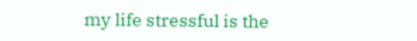my life stressful is the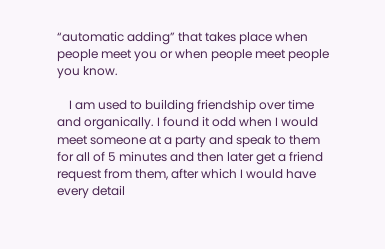“automatic adding” that takes place when people meet you or when people meet people you know.

    I am used to building friendship over time and organically. I found it odd when I would meet someone at a party and speak to them for all of 5 minutes and then later get a friend request from them, after which I would have every detail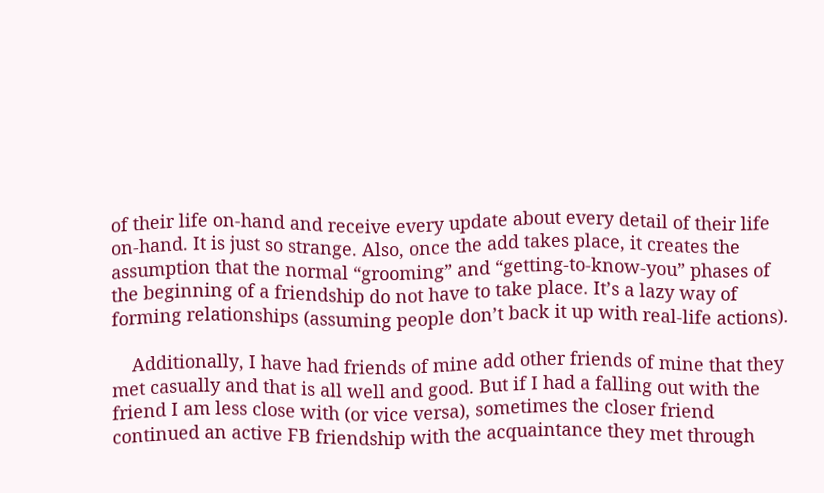of their life on-hand and receive every update about every detail of their life on-hand. It is just so strange. Also, once the add takes place, it creates the assumption that the normal “grooming” and “getting-to-know-you” phases of the beginning of a friendship do not have to take place. It’s a lazy way of forming relationships (assuming people don’t back it up with real-life actions).

    Additionally, I have had friends of mine add other friends of mine that they met casually and that is all well and good. But if I had a falling out with the friend I am less close with (or vice versa), sometimes the closer friend continued an active FB friendship with the acquaintance they met through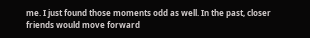me. I just found those moments odd as well. In the past, closer friends would move forward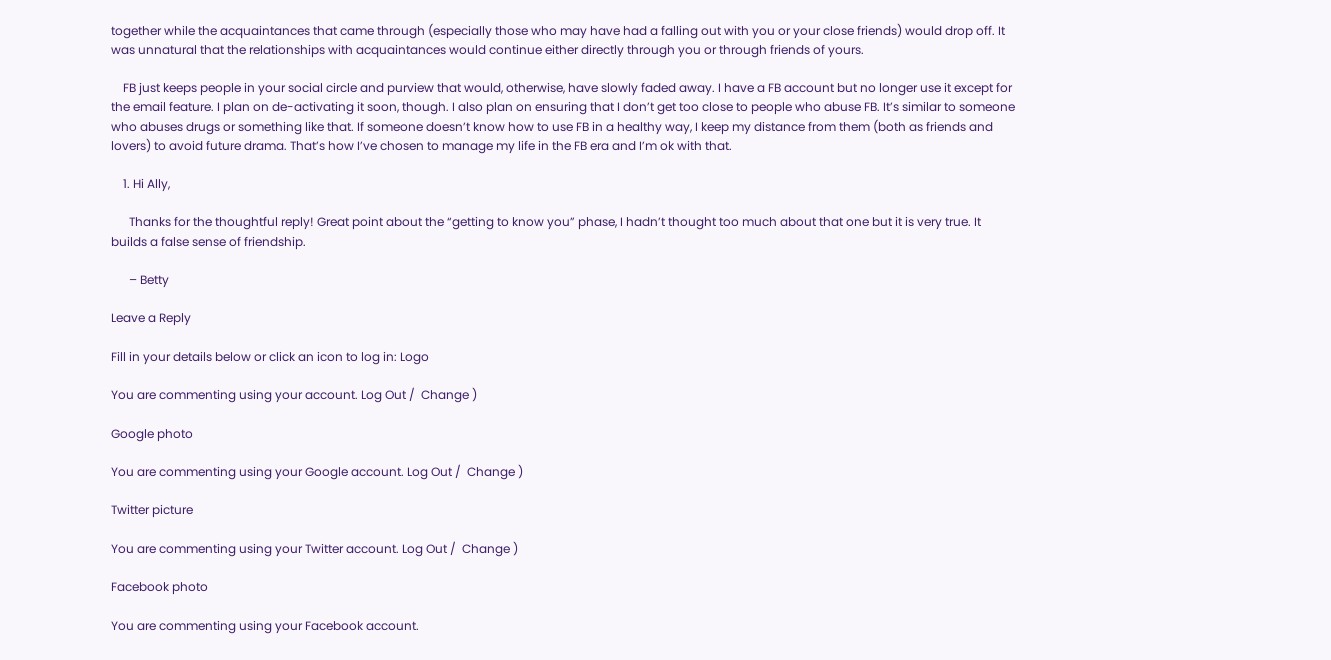together while the acquaintances that came through (especially those who may have had a falling out with you or your close friends) would drop off. It was unnatural that the relationships with acquaintances would continue either directly through you or through friends of yours.

    FB just keeps people in your social circle and purview that would, otherwise, have slowly faded away. I have a FB account but no longer use it except for the email feature. I plan on de-activating it soon, though. I also plan on ensuring that I don’t get too close to people who abuse FB. It’s similar to someone who abuses drugs or something like that. If someone doesn’t know how to use FB in a healthy way, I keep my distance from them (both as friends and lovers) to avoid future drama. That’s how I’ve chosen to manage my life in the FB era and I’m ok with that.

    1. Hi Ally,

      Thanks for the thoughtful reply! Great point about the “getting to know you” phase, I hadn’t thought too much about that one but it is very true. It builds a false sense of friendship.

      – Betty

Leave a Reply

Fill in your details below or click an icon to log in: Logo

You are commenting using your account. Log Out /  Change )

Google photo

You are commenting using your Google account. Log Out /  Change )

Twitter picture

You are commenting using your Twitter account. Log Out /  Change )

Facebook photo

You are commenting using your Facebook account.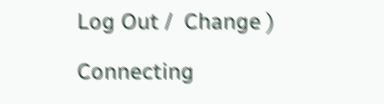Log Out /  Change )

Connecting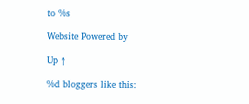to %s

Website Powered by

Up ↑

%d bloggers like this: